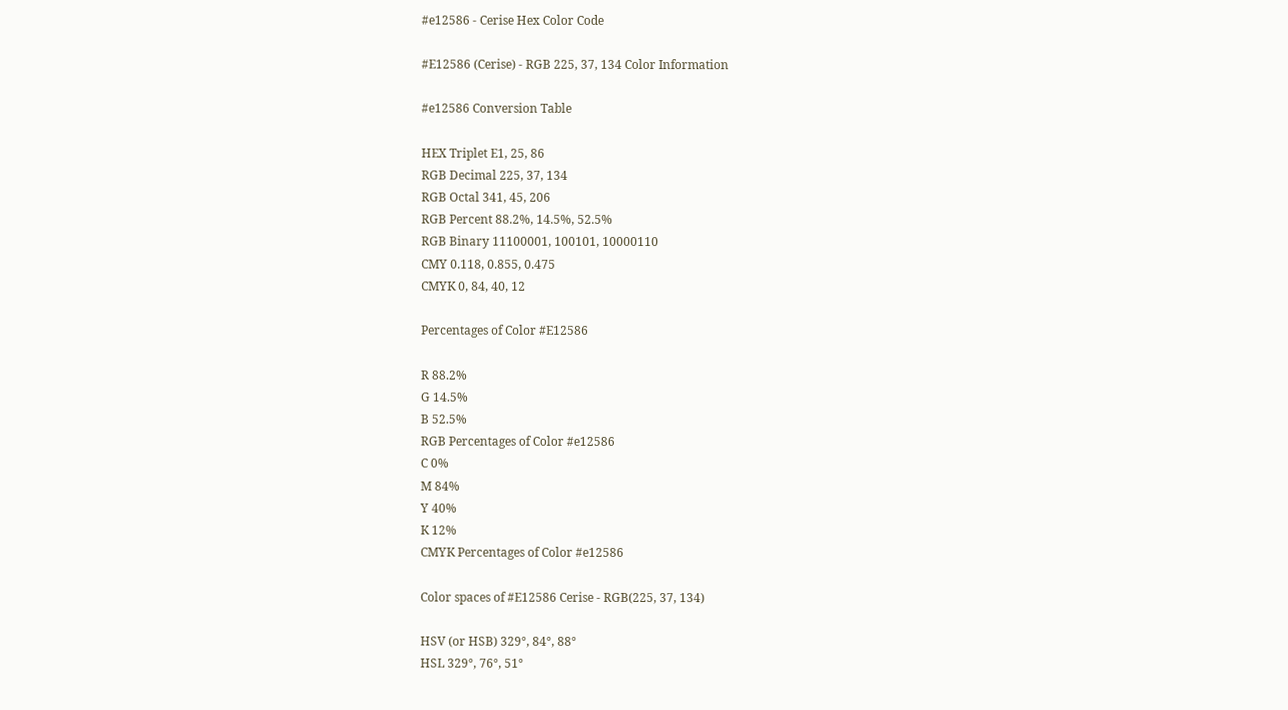#e12586 - Cerise Hex Color Code

#E12586 (Cerise) - RGB 225, 37, 134 Color Information

#e12586 Conversion Table

HEX Triplet E1, 25, 86
RGB Decimal 225, 37, 134
RGB Octal 341, 45, 206
RGB Percent 88.2%, 14.5%, 52.5%
RGB Binary 11100001, 100101, 10000110
CMY 0.118, 0.855, 0.475
CMYK 0, 84, 40, 12

Percentages of Color #E12586

R 88.2%
G 14.5%
B 52.5%
RGB Percentages of Color #e12586
C 0%
M 84%
Y 40%
K 12%
CMYK Percentages of Color #e12586

Color spaces of #E12586 Cerise - RGB(225, 37, 134)

HSV (or HSB) 329°, 84°, 88°
HSL 329°, 76°, 51°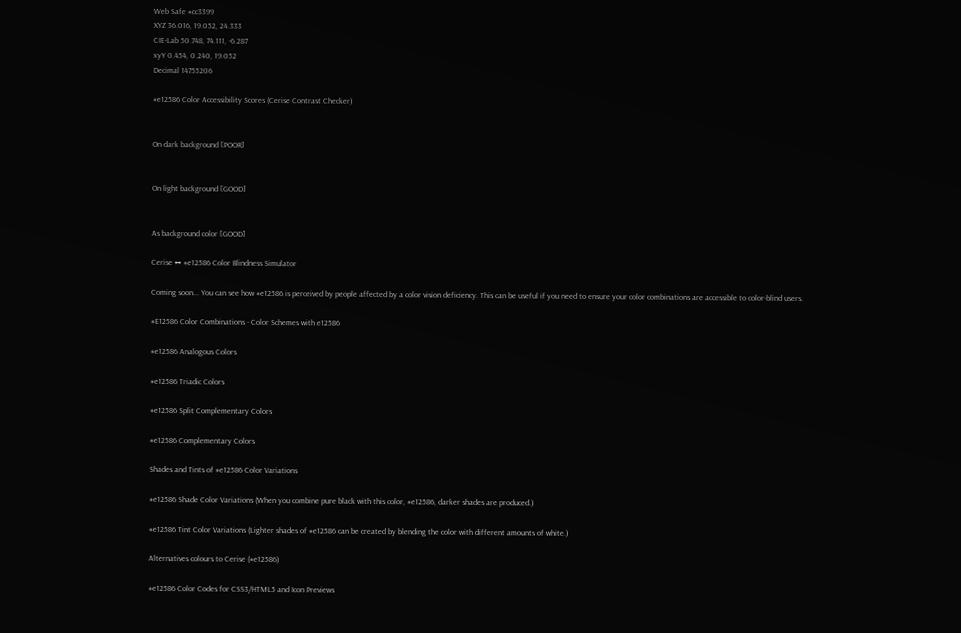Web Safe #cc3399
XYZ 36.016, 19.052, 24.333
CIE-Lab 50.748, 74.111, -6.287
xyY 0.454, 0.240, 19.052
Decimal 14755206

#e12586 Color Accessibility Scores (Cerise Contrast Checker)


On dark background [POOR]


On light background [GOOD]


As background color [GOOD]

Cerise ↔ #e12586 Color Blindness Simulator

Coming soon... You can see how #e12586 is perceived by people affected by a color vision deficiency. This can be useful if you need to ensure your color combinations are accessible to color-blind users.

#E12586 Color Combinations - Color Schemes with e12586

#e12586 Analogous Colors

#e12586 Triadic Colors

#e12586 Split Complementary Colors

#e12586 Complementary Colors

Shades and Tints of #e12586 Color Variations

#e12586 Shade Color Variations (When you combine pure black with this color, #e12586, darker shades are produced.)

#e12586 Tint Color Variations (Lighter shades of #e12586 can be created by blending the color with different amounts of white.)

Alternatives colours to Cerise (#e12586)

#e12586 Color Codes for CSS3/HTML5 and Icon Previews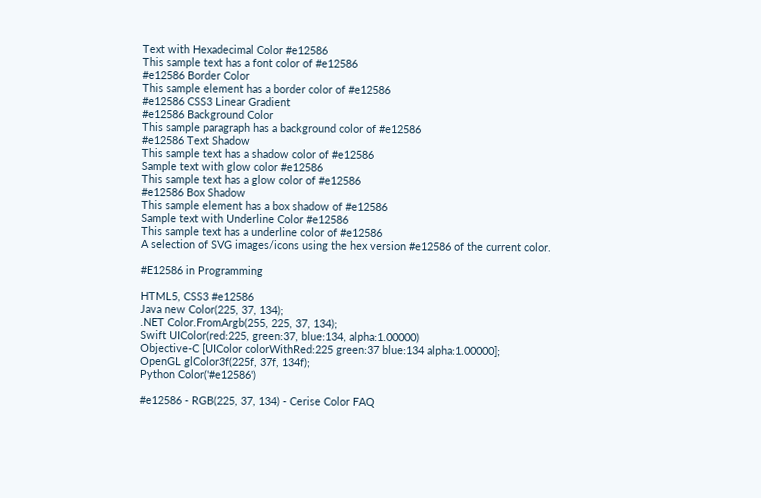Text with Hexadecimal Color #e12586
This sample text has a font color of #e12586
#e12586 Border Color
This sample element has a border color of #e12586
#e12586 CSS3 Linear Gradient
#e12586 Background Color
This sample paragraph has a background color of #e12586
#e12586 Text Shadow
This sample text has a shadow color of #e12586
Sample text with glow color #e12586
This sample text has a glow color of #e12586
#e12586 Box Shadow
This sample element has a box shadow of #e12586
Sample text with Underline Color #e12586
This sample text has a underline color of #e12586
A selection of SVG images/icons using the hex version #e12586 of the current color.

#E12586 in Programming

HTML5, CSS3 #e12586
Java new Color(225, 37, 134);
.NET Color.FromArgb(255, 225, 37, 134);
Swift UIColor(red:225, green:37, blue:134, alpha:1.00000)
Objective-C [UIColor colorWithRed:225 green:37 blue:134 alpha:1.00000];
OpenGL glColor3f(225f, 37f, 134f);
Python Color('#e12586')

#e12586 - RGB(225, 37, 134) - Cerise Color FAQ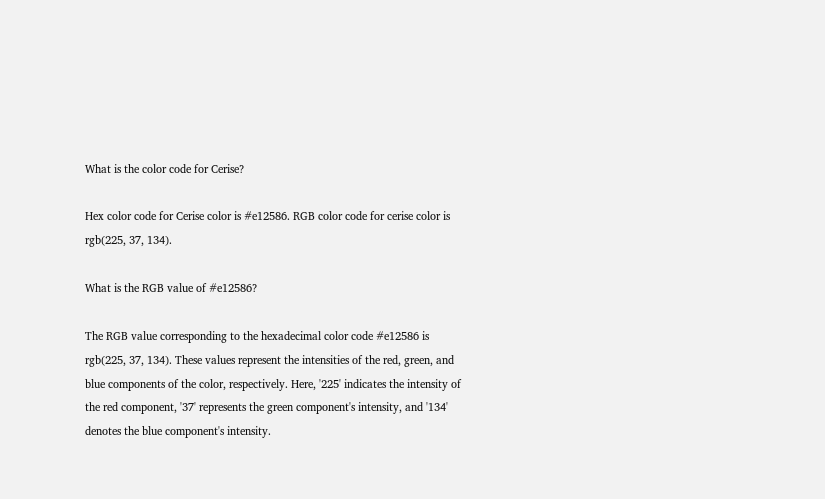What is the color code for Cerise?

Hex color code for Cerise color is #e12586. RGB color code for cerise color is rgb(225, 37, 134).

What is the RGB value of #e12586?

The RGB value corresponding to the hexadecimal color code #e12586 is rgb(225, 37, 134). These values represent the intensities of the red, green, and blue components of the color, respectively. Here, '225' indicates the intensity of the red component, '37' represents the green component's intensity, and '134' denotes the blue component's intensity.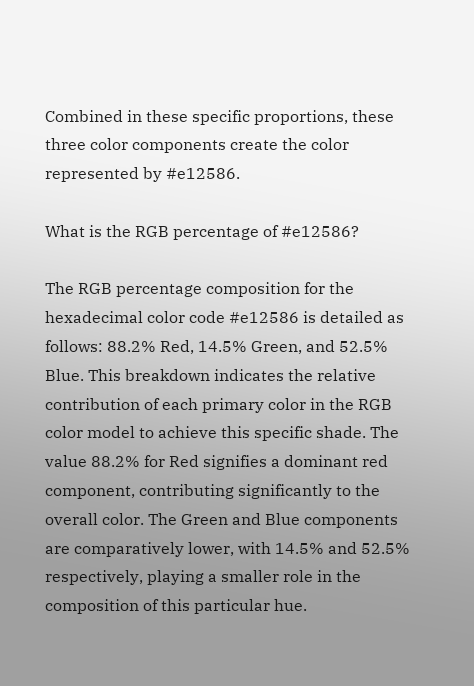Combined in these specific proportions, these three color components create the color represented by #e12586.

What is the RGB percentage of #e12586?

The RGB percentage composition for the hexadecimal color code #e12586 is detailed as follows: 88.2% Red, 14.5% Green, and 52.5% Blue. This breakdown indicates the relative contribution of each primary color in the RGB color model to achieve this specific shade. The value 88.2% for Red signifies a dominant red component, contributing significantly to the overall color. The Green and Blue components are comparatively lower, with 14.5% and 52.5% respectively, playing a smaller role in the composition of this particular hue.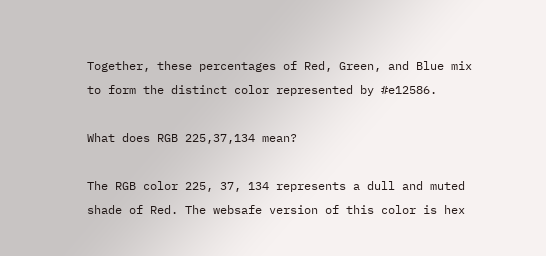Together, these percentages of Red, Green, and Blue mix to form the distinct color represented by #e12586.

What does RGB 225,37,134 mean?

The RGB color 225, 37, 134 represents a dull and muted shade of Red. The websafe version of this color is hex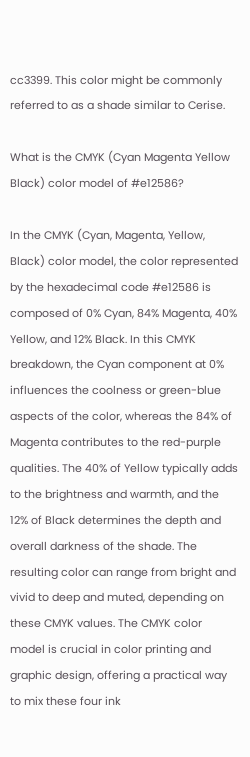cc3399. This color might be commonly referred to as a shade similar to Cerise.

What is the CMYK (Cyan Magenta Yellow Black) color model of #e12586?

In the CMYK (Cyan, Magenta, Yellow, Black) color model, the color represented by the hexadecimal code #e12586 is composed of 0% Cyan, 84% Magenta, 40% Yellow, and 12% Black. In this CMYK breakdown, the Cyan component at 0% influences the coolness or green-blue aspects of the color, whereas the 84% of Magenta contributes to the red-purple qualities. The 40% of Yellow typically adds to the brightness and warmth, and the 12% of Black determines the depth and overall darkness of the shade. The resulting color can range from bright and vivid to deep and muted, depending on these CMYK values. The CMYK color model is crucial in color printing and graphic design, offering a practical way to mix these four ink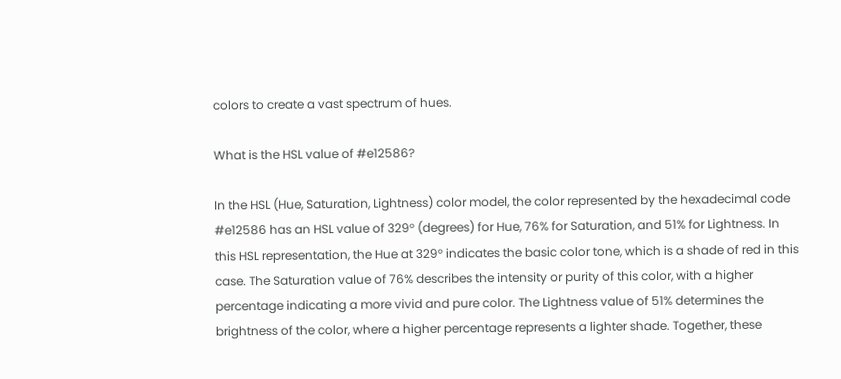colors to create a vast spectrum of hues.

What is the HSL value of #e12586?

In the HSL (Hue, Saturation, Lightness) color model, the color represented by the hexadecimal code #e12586 has an HSL value of 329° (degrees) for Hue, 76% for Saturation, and 51% for Lightness. In this HSL representation, the Hue at 329° indicates the basic color tone, which is a shade of red in this case. The Saturation value of 76% describes the intensity or purity of this color, with a higher percentage indicating a more vivid and pure color. The Lightness value of 51% determines the brightness of the color, where a higher percentage represents a lighter shade. Together, these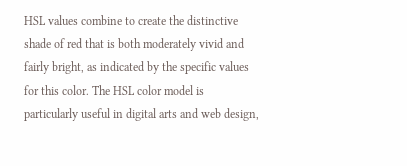HSL values combine to create the distinctive shade of red that is both moderately vivid and fairly bright, as indicated by the specific values for this color. The HSL color model is particularly useful in digital arts and web design,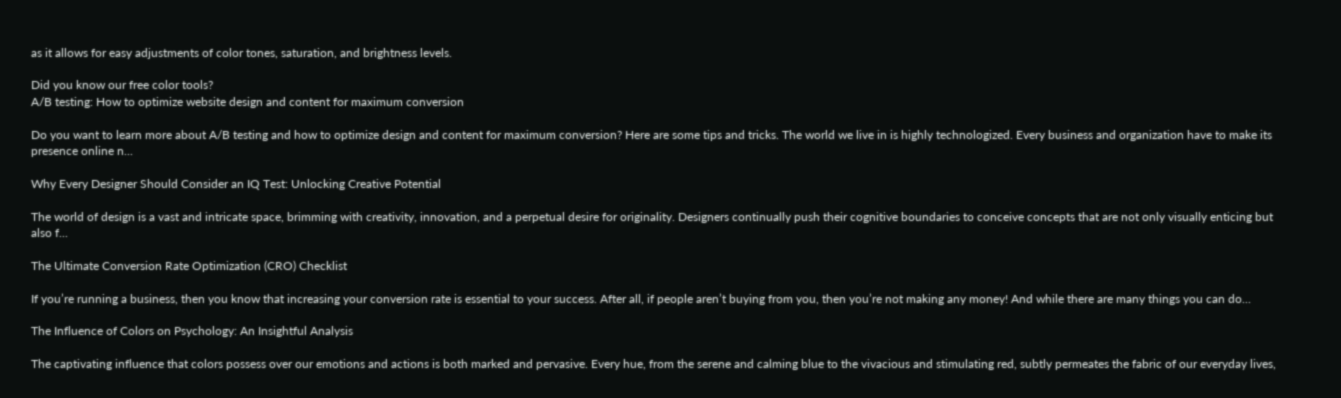as it allows for easy adjustments of color tones, saturation, and brightness levels.

Did you know our free color tools?
A/B testing: How to optimize website design and content for maximum conversion

Do you want to learn more about A/B testing and how to optimize design and content for maximum conversion? Here are some tips and tricks. The world we live in is highly technologized. Every business and organization have to make its presence online n...

Why Every Designer Should Consider an IQ Test: Unlocking Creative Potential

The world of design is a vast and intricate space, brimming with creativity, innovation, and a perpetual desire for originality. Designers continually push their cognitive boundaries to conceive concepts that are not only visually enticing but also f...

The Ultimate Conversion Rate Optimization (CRO) Checklist

If you’re running a business, then you know that increasing your conversion rate is essential to your success. After all, if people aren’t buying from you, then you’re not making any money! And while there are many things you can do...

The Influence of Colors on Psychology: An Insightful Analysis

The captivating influence that colors possess over our emotions and actions is both marked and pervasive. Every hue, from the serene and calming blue to the vivacious and stimulating red, subtly permeates the fabric of our everyday lives,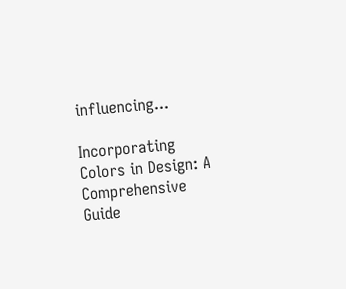influencing...

Incorporating Colors in Design: A Comprehensive Guide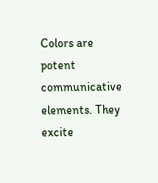Colors are potent communicative elements. They excite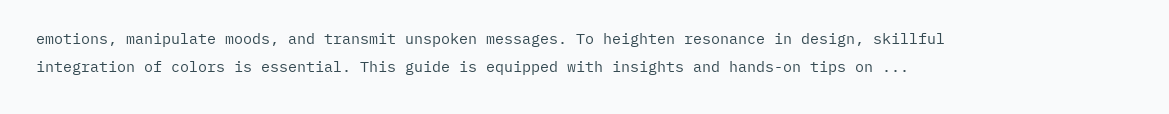emotions, manipulate moods, and transmit unspoken messages. To heighten resonance in design, skillful integration of colors is essential. This guide is equipped with insights and hands-on tips on ...